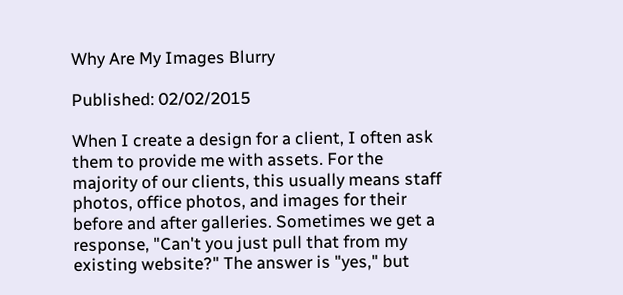Why Are My Images Blurry

Published: 02/02/2015

When I create a design for a client, I often ask them to provide me with assets. For the majority of our clients, this usually means staff photos, office photos, and images for their before and after galleries. Sometimes we get a response, "Can't you just pull that from my existing website?" The answer is "yes," but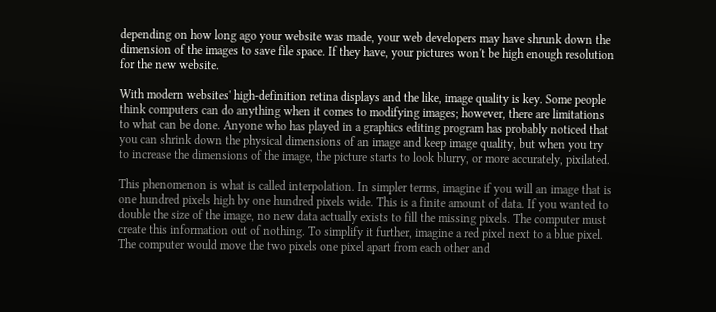depending on how long ago your website was made, your web developers may have shrunk down the dimension of the images to save file space. If they have, your pictures won't be high enough resolution for the new website.

With modern websites' high-definition retina displays and the like, image quality is key. Some people think computers can do anything when it comes to modifying images; however, there are limitations to what can be done. Anyone who has played in a graphics editing program has probably noticed that you can shrink down the physical dimensions of an image and keep image quality, but when you try to increase the dimensions of the image, the picture starts to look blurry, or more accurately, pixilated.

This phenomenon is what is called interpolation. In simpler terms, imagine if you will an image that is one hundred pixels high by one hundred pixels wide. This is a finite amount of data. If you wanted to double the size of the image, no new data actually exists to fill the missing pixels. The computer must create this information out of nothing. To simplify it further, imagine a red pixel next to a blue pixel. The computer would move the two pixels one pixel apart from each other and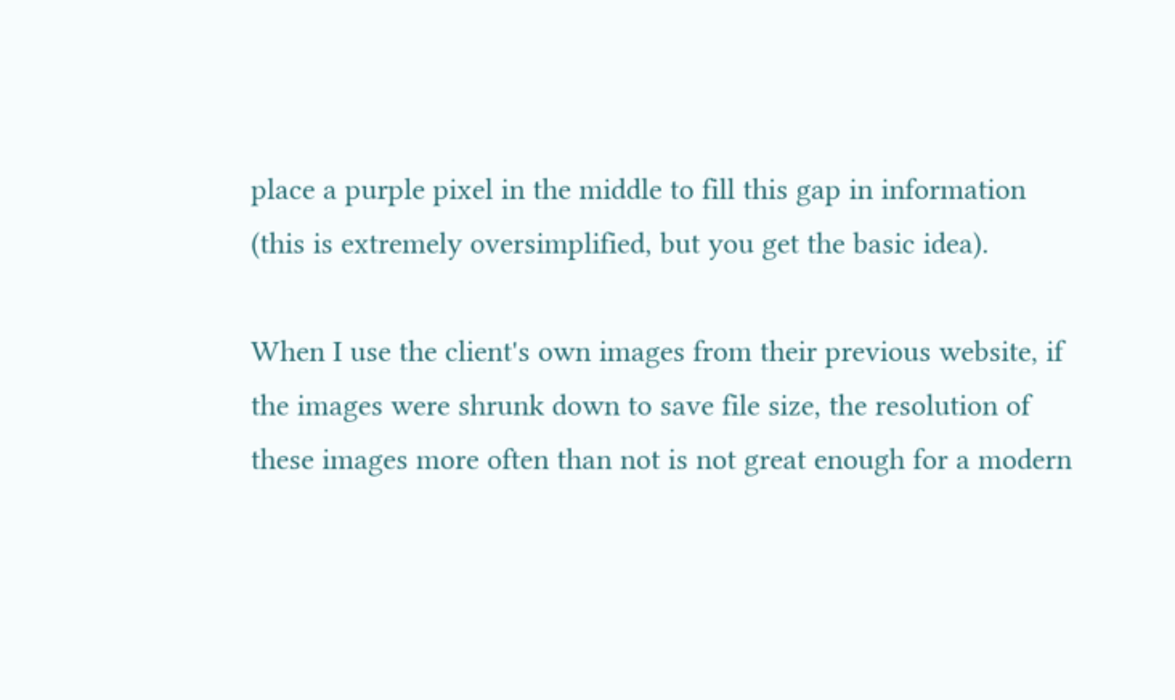place a purple pixel in the middle to fill this gap in information (this is extremely oversimplified, but you get the basic idea).

When I use the client's own images from their previous website, if the images were shrunk down to save file size, the resolution of these images more often than not is not great enough for a modern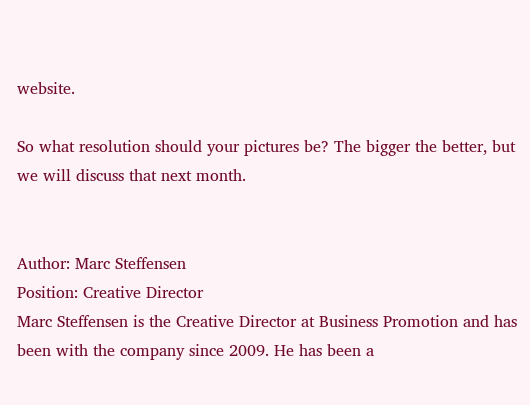website.

So what resolution should your pictures be? The bigger the better, but we will discuss that next month.


Author: Marc Steffensen
Position: Creative Director
Marc Steffensen is the Creative Director at Business Promotion and has been with the company since 2009. He has been a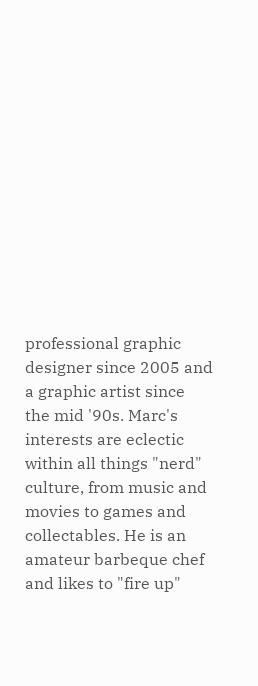professional graphic designer since 2005 and a graphic artist since the mid '90s. Marc's interests are eclectic within all things "nerd" culture, from music and movies to games and collectables. He is an amateur barbeque chef and likes to "fire up"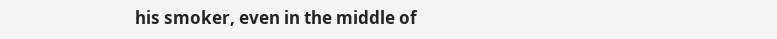his smoker, even in the middle of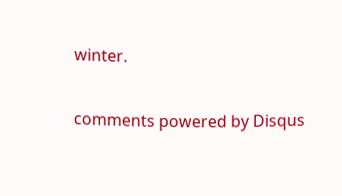winter.

comments powered by Disqus